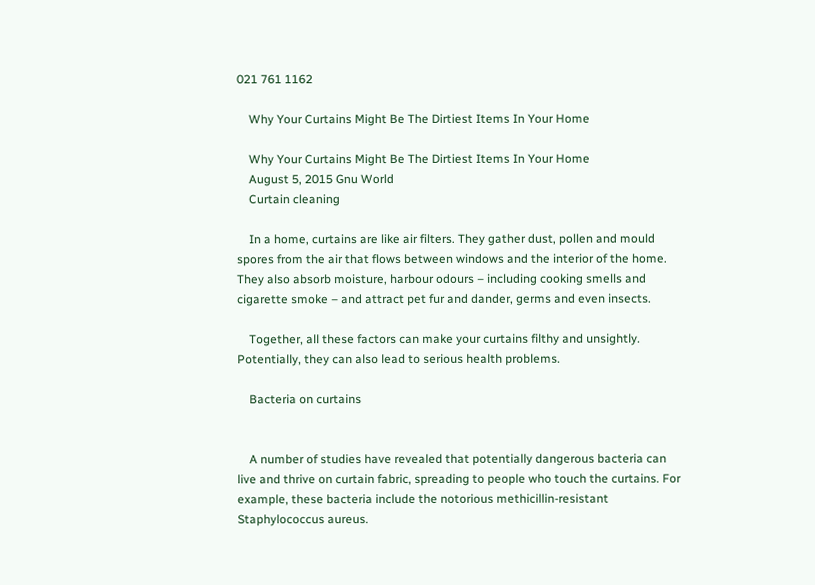021 761 1162

    Why Your Curtains Might Be The Dirtiest Items In Your Home

    Why Your Curtains Might Be The Dirtiest Items In Your Home
    August 5, 2015 Gnu World
    Curtain cleaning

    In a home, curtains are like air filters. They gather dust, pollen and mould spores from the air that flows between windows and the interior of the home. They also absorb moisture, harbour odours – including cooking smells and cigarette smoke – and attract pet fur and dander, germs and even insects.

    Together, all these factors can make your curtains filthy and unsightly. Potentially, they can also lead to serious health problems.

    Bacteria on curtains


    A number of studies have revealed that potentially dangerous bacteria can live and thrive on curtain fabric, spreading to people who touch the curtains. For example, these bacteria include the notorious methicillin-resistant Staphylococcus aureus.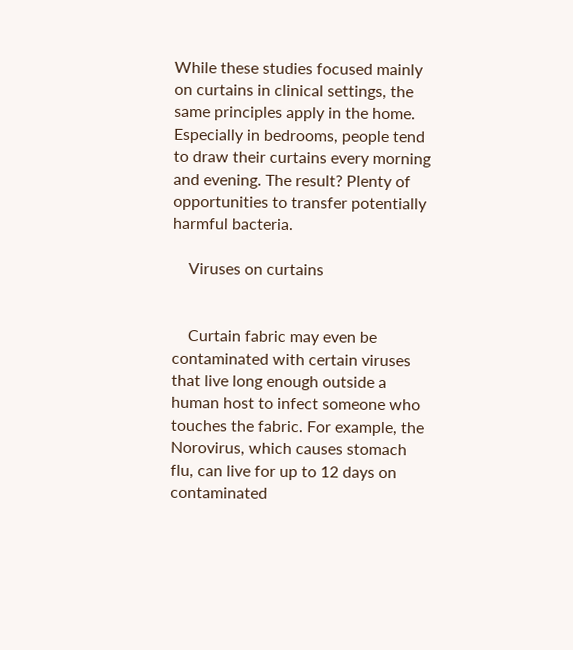While these studies focused mainly on curtains in clinical settings, the same principles apply in the home. Especially in bedrooms, people tend to draw their curtains every morning and evening. The result? Plenty of opportunities to transfer potentially harmful bacteria.

    Viruses on curtains


    Curtain fabric may even be contaminated with certain viruses that live long enough outside a human host to infect someone who touches the fabric. For example, the Norovirus, which causes stomach flu, can live for up to 12 days on contaminated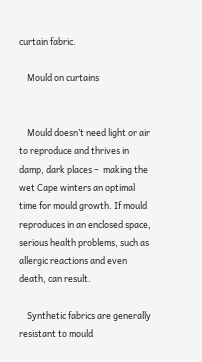curtain fabric.

    Mould on curtains


    Mould doesn’t need light or air to reproduce and thrives in damp, dark places –  making the wet Cape winters an optimal time for mould growth. If mould reproduces in an enclosed space, serious health problems, such as allergic reactions and even death, can result.

    Synthetic fabrics are generally resistant to mould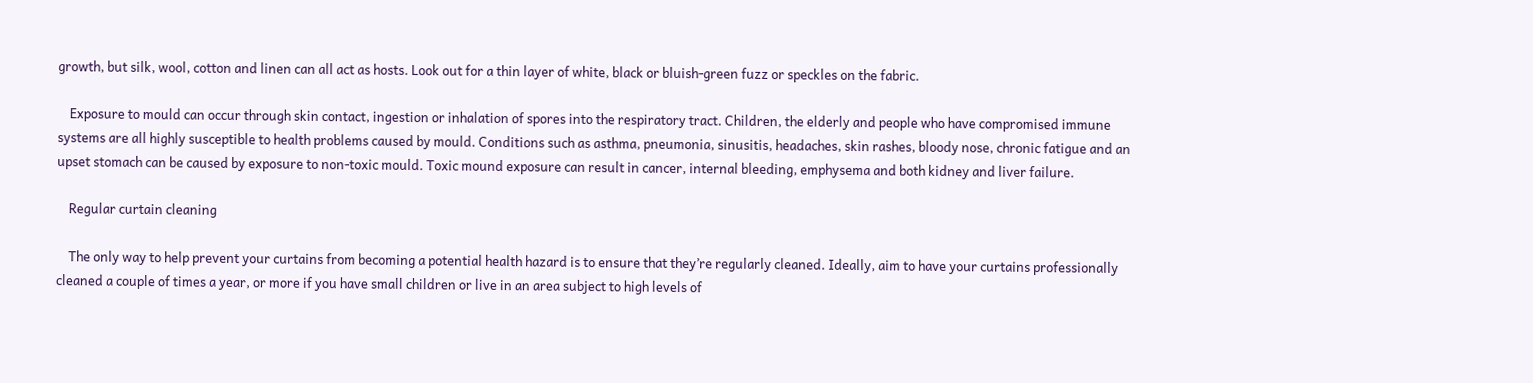growth, but silk, wool, cotton and linen can all act as hosts. Look out for a thin layer of white, black or bluish-green fuzz or speckles on the fabric.

    Exposure to mould can occur through skin contact, ingestion or inhalation of spores into the respiratory tract. Children, the elderly and people who have compromised immune systems are all highly susceptible to health problems caused by mould. Conditions such as asthma, pneumonia, sinusitis, headaches, skin rashes, bloody nose, chronic fatigue and an upset stomach can be caused by exposure to non-toxic mould. Toxic mound exposure can result in cancer, internal bleeding, emphysema and both kidney and liver failure.

    Regular curtain cleaning

    The only way to help prevent your curtains from becoming a potential health hazard is to ensure that they’re regularly cleaned. Ideally, aim to have your curtains professionally cleaned a couple of times a year, or more if you have small children or live in an area subject to high levels of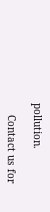pollution.

    Contact us for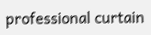professional curtain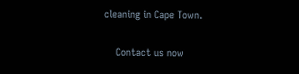cleaning in Cape Town.

    Contact us now